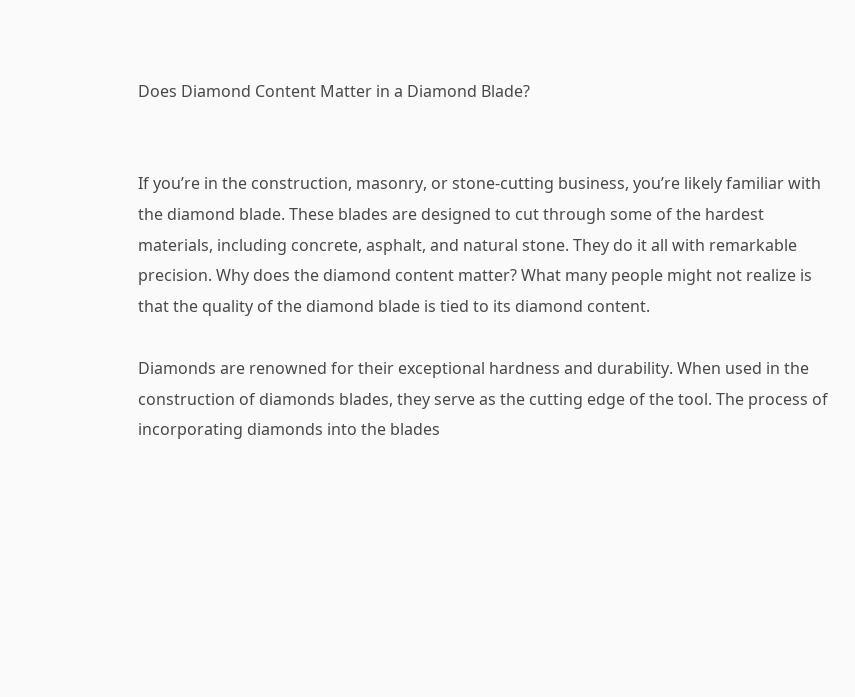Does Diamond Content Matter in a Diamond Blade?


If you’re in the construction, masonry, or stone-cutting business, you’re likely familiar with the diamond blade. These blades are designed to cut through some of the hardest materials, including concrete, asphalt, and natural stone. They do it all with remarkable precision. Why does the diamond content matter? What many people might not realize is that the quality of the diamond blade is tied to its diamond content.

Diamonds are renowned for their exceptional hardness and durability. When used in the construction of diamonds blades, they serve as the cutting edge of the tool. The process of incorporating diamonds into the blades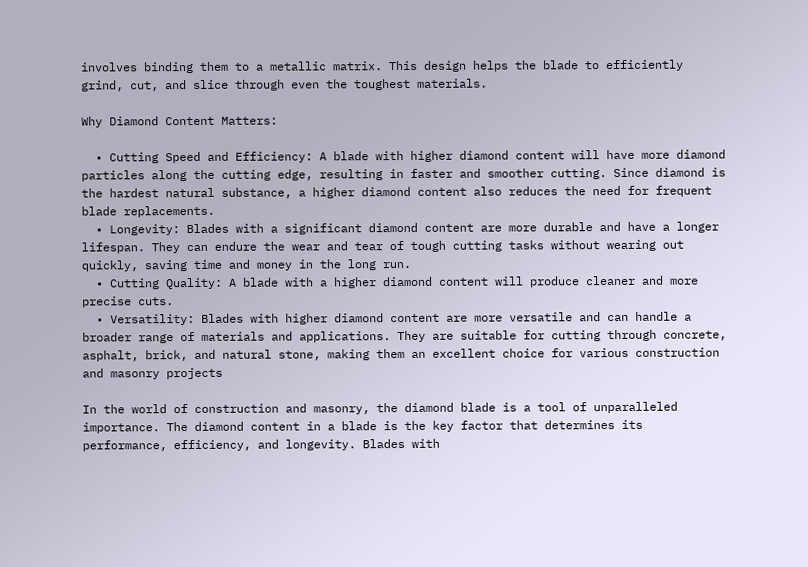involves binding them to a metallic matrix. This design helps the blade to efficiently grind, cut, and slice through even the toughest materials.

Why Diamond Content Matters:

  • Cutting Speed and Efficiency: A blade with higher diamond content will have more diamond particles along the cutting edge, resulting in faster and smoother cutting. Since diamond is the hardest natural substance, a higher diamond content also reduces the need for frequent blade replacements.
  • Longevity: Blades with a significant diamond content are more durable and have a longer lifespan. They can endure the wear and tear of tough cutting tasks without wearing out quickly, saving time and money in the long run.
  • Cutting Quality: A blade with a higher diamond content will produce cleaner and more precise cuts.
  • Versatility: Blades with higher diamond content are more versatile and can handle a broader range of materials and applications. They are suitable for cutting through concrete, asphalt, brick, and natural stone, making them an excellent choice for various construction and masonry projects

In the world of construction and masonry, the diamond blade is a tool of unparalleled importance. The diamond content in a blade is the key factor that determines its performance, efficiency, and longevity. Blades with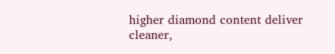higher diamond content deliver cleaner,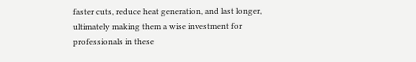faster cuts, reduce heat generation, and last longer, ultimately making them a wise investment for professionals in these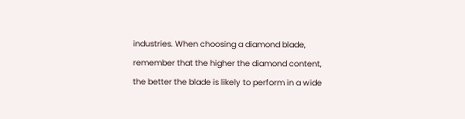industries. When choosing a diamond blade, remember that the higher the diamond content, the better the blade is likely to perform in a wide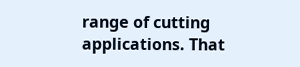range of cutting applications. That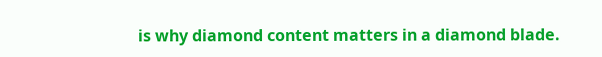is why diamond content matters in a diamond blade.